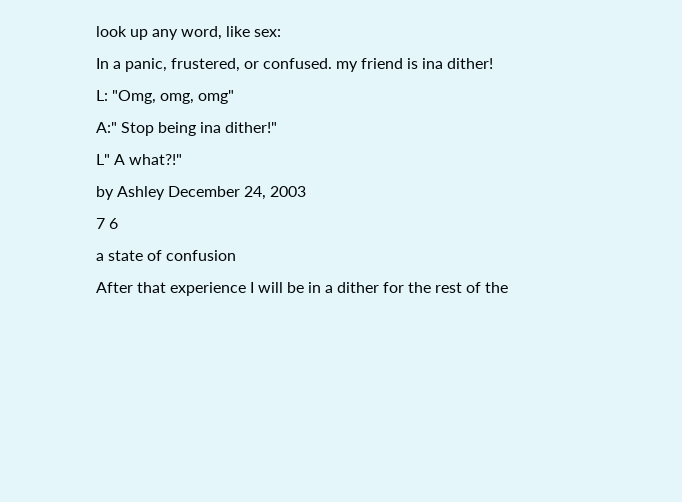look up any word, like sex:
In a panic, frustered, or confused. my friend is ina dither!
L: "Omg, omg, omg"
A:" Stop being ina dither!"
L" A what?!"
by Ashley December 24, 2003
7 6
a state of confusion
After that experience I will be in a dither for the rest of the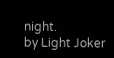night.
by Light Joker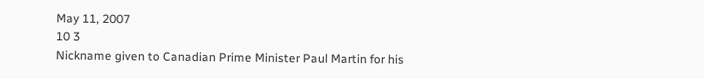May 11, 2007
10 3
Nickname given to Canadian Prime Minister Paul Martin for his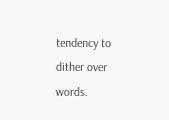tendency to dither over words.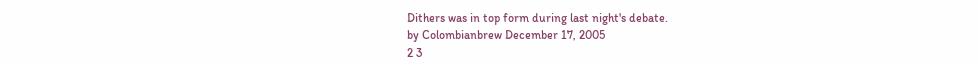Dithers was in top form during last night's debate.
by Colombianbrew December 17, 2005
2 3